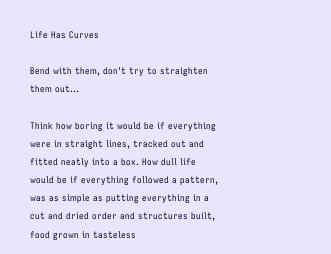Life Has Curves

Bend with them, don't try to straighten them out...

Think how boring it would be if everything were in straight lines, tracked out and fitted neatly into a box. How dull life would be if everything followed a pattern, was as simple as putting everything in a cut and dried order and structures built, food grown in tasteless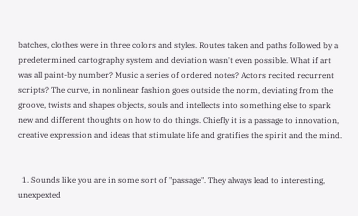batches, clothes were in three colors and styles. Routes taken and paths followed by a predetermined cartography system and deviation wasn't even possible. What if art was all paint-by number? Music a series of ordered notes? Actors recited recurrent scripts? The curve, in nonlinear fashion goes outside the norm, deviating from the groove, twists and shapes objects, souls and intellects into something else to spark new and different thoughts on how to do things. Chiefly it is a passage to innovation, creative expression and ideas that stimulate life and gratifies the spirit and the mind.


  1. Sounds like you are in some sort of "passage". They always lead to interesting, unexpexted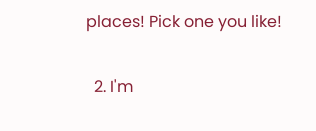places! Pick one you like!

  2. I'm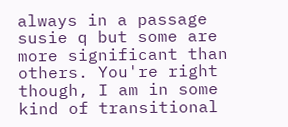always in a passage susie q but some are more significant than others. You're right though, I am in some kind of transitional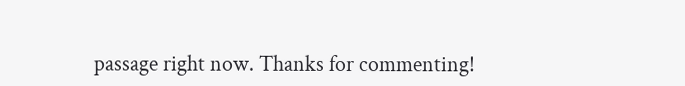passage right now. Thanks for commenting!